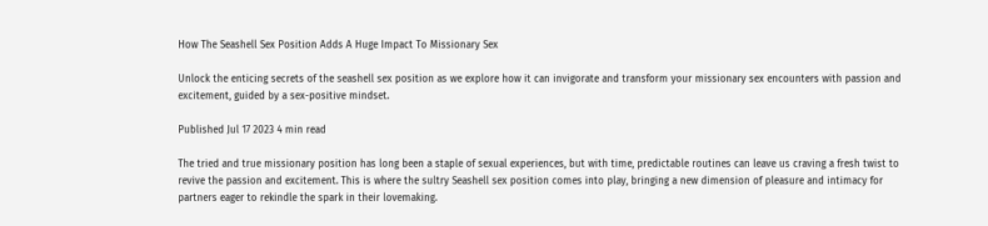How The Seashell Sex Position Adds A Huge Impact To Missionary Sex

Unlock the enticing secrets of the seashell sex position as we explore how it can invigorate and transform your missionary sex encounters with passion and excitement, guided by a sex-positive mindset.

Published Jul 17 2023 4 min read

The tried and true missionary position has long been a staple of sexual experiences, but with time, predictable routines can leave us craving a fresh twist to revive the passion and excitement. This is where the sultry Seashell sex position comes into play, bringing a new dimension of pleasure and intimacy for partners eager to rekindle the spark in their lovemaking.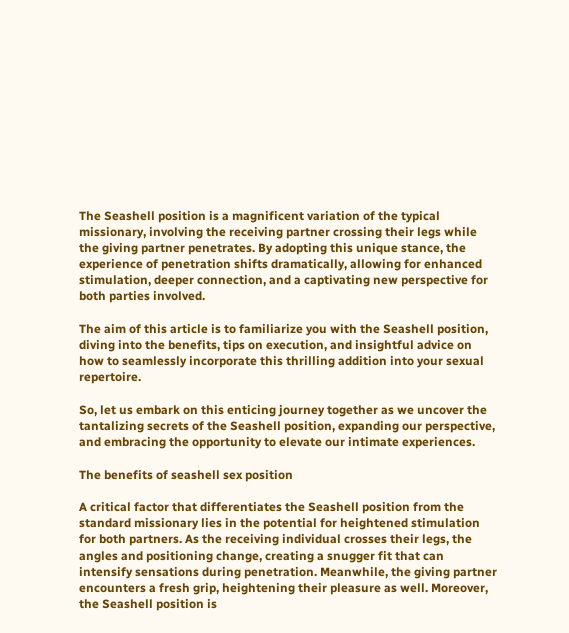The Seashell position is a magnificent variation of the typical missionary, involving the receiving partner crossing their legs while the giving partner penetrates. By adopting this unique stance, the experience of penetration shifts dramatically, allowing for enhanced stimulation, deeper connection, and a captivating new perspective for both parties involved.

The aim of this article is to familiarize you with the Seashell position, diving into the benefits, tips on execution, and insightful advice on how to seamlessly incorporate this thrilling addition into your sexual repertoire.

So, let us embark on this enticing journey together as we uncover the tantalizing secrets of the Seashell position, expanding our perspective, and embracing the opportunity to elevate our intimate experiences.

The benefits of seashell sex position

A critical factor that differentiates the Seashell position from the standard missionary lies in the potential for heightened stimulation for both partners. As the receiving individual crosses their legs, the angles and positioning change, creating a snugger fit that can intensify sensations during penetration. Meanwhile, the giving partner encounters a fresh grip, heightening their pleasure as well. Moreover, the Seashell position is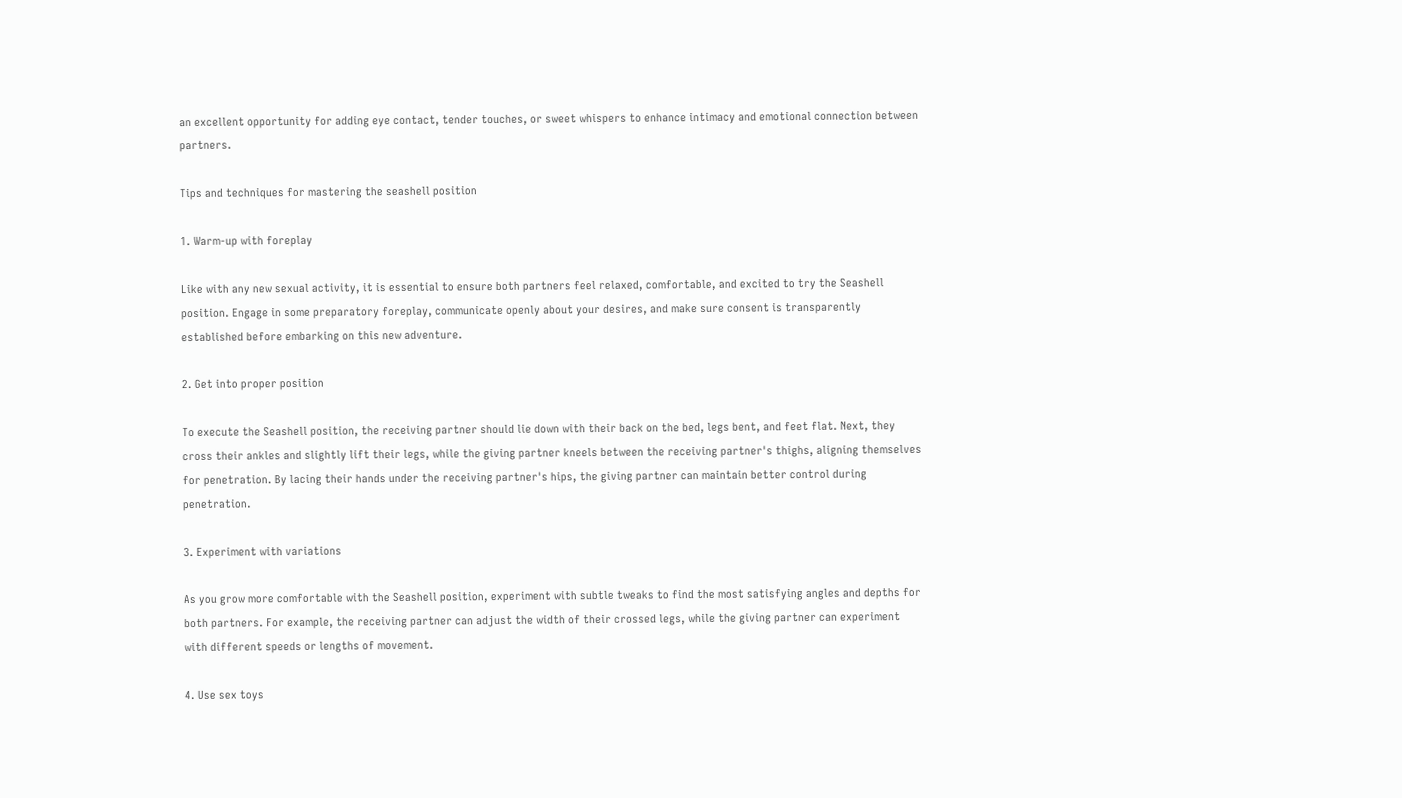an excellent opportunity for adding eye contact, tender touches, or sweet whispers to enhance intimacy and emotional connection between partners.

Tips and techniques for mastering the seashell position

1. Warm-up with foreplay

Like with any new sexual activity, it is essential to ensure both partners feel relaxed, comfortable, and excited to try the Seashell position. Engage in some preparatory foreplay, communicate openly about your desires, and make sure consent is transparently established before embarking on this new adventure.

2. Get into proper position

To execute the Seashell position, the receiving partner should lie down with their back on the bed, legs bent, and feet flat. Next, they cross their ankles and slightly lift their legs, while the giving partner kneels between the receiving partner's thighs, aligning themselves for penetration. By lacing their hands under the receiving partner's hips, the giving partner can maintain better control during penetration.

3. Experiment with variations

As you grow more comfortable with the Seashell position, experiment with subtle tweaks to find the most satisfying angles and depths for both partners. For example, the receiving partner can adjust the width of their crossed legs, while the giving partner can experiment with different speeds or lengths of movement.

4. Use sex toys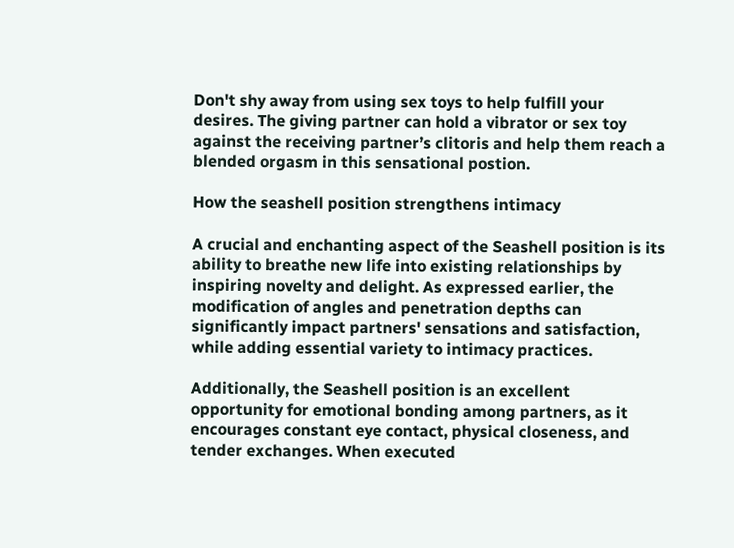Don't shy away from using sex toys to help fulfill your desires. The giving partner can hold a vibrator or sex toy against the receiving partner’s clitoris and help them reach a blended orgasm in this sensational postion.

How the seashell position strengthens intimacy

A crucial and enchanting aspect of the Seashell position is its ability to breathe new life into existing relationships by inspiring novelty and delight. As expressed earlier, the modification of angles and penetration depths can significantly impact partners' sensations and satisfaction, while adding essential variety to intimacy practices.

Additionally, the Seashell position is an excellent opportunity for emotional bonding among partners, as it encourages constant eye contact, physical closeness, and tender exchanges. When executed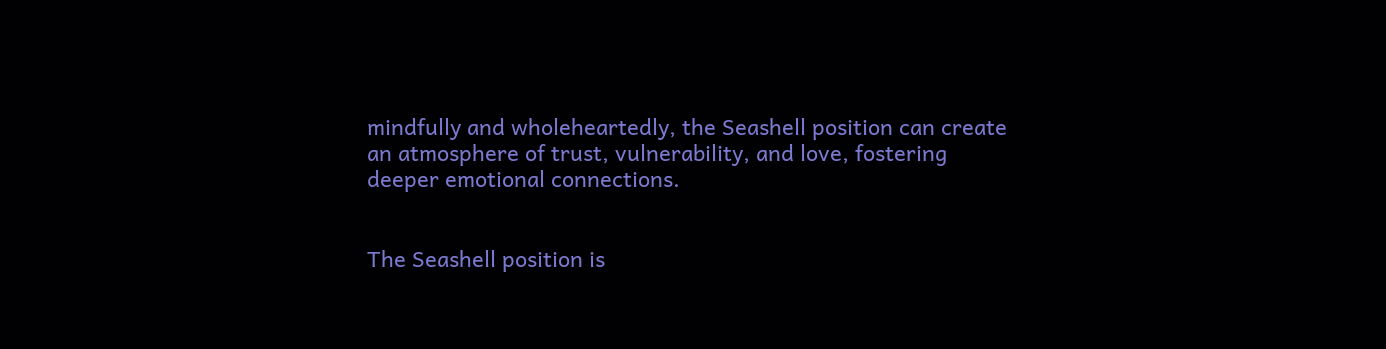mindfully and wholeheartedly, the Seashell position can create an atmosphere of trust, vulnerability, and love, fostering deeper emotional connections.


The Seashell position is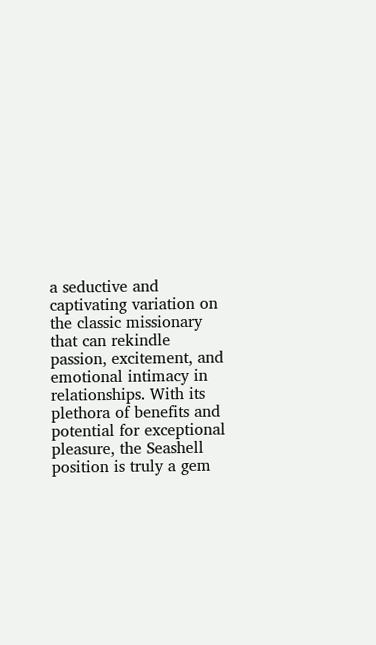a seductive and captivating variation on the classic missionary that can rekindle passion, excitement, and emotional intimacy in relationships. With its plethora of benefits and potential for exceptional pleasure, the Seashell position is truly a gem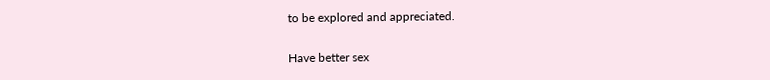to be explored and appreciated.

Have better sex